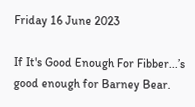Friday 16 June 2023

If It's Good Enough For Fibber...’s good enough for Barney Bear.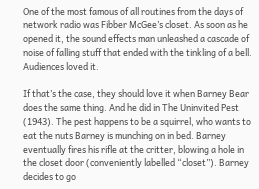One of the most famous of all routines from the days of network radio was Fibber McGee’s closet. As soon as he opened it, the sound effects man unleashed a cascade of noise of falling stuff that ended with the tinkling of a bell. Audiences loved it.

If that’s the case, they should love it when Barney Bear does the same thing. And he did in The Uninvited Pest (1943). The pest happens to be a squirrel, who wants to eat the nuts Barney is munching on in bed. Barney eventually fires his rifle at the critter, blowing a hole in the closet door (conveniently labelled “closet”). Barney decides to go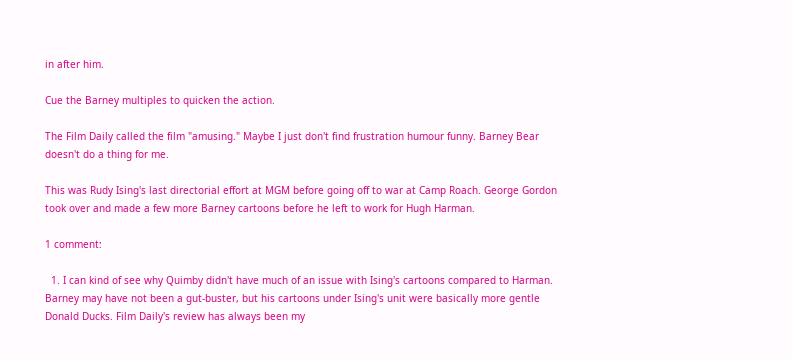in after him.

Cue the Barney multiples to quicken the action.

The Film Daily called the film "amusing." Maybe I just don't find frustration humour funny. Barney Bear doesn't do a thing for me.

This was Rudy Ising's last directorial effort at MGM before going off to war at Camp Roach. George Gordon took over and made a few more Barney cartoons before he left to work for Hugh Harman.

1 comment:

  1. I can kind of see why Quimby didn't have much of an issue with Ising's cartoons compared to Harman. Barney may have not been a gut-buster, but his cartoons under Ising's unit were basically more gentle Donald Ducks. Film Daily's review has always been my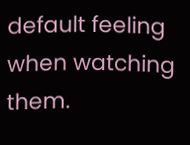default feeling when watching them.